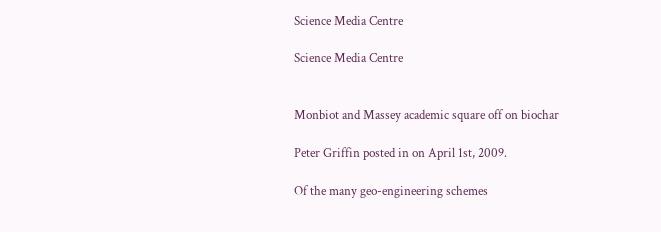Science Media Centre

Science Media Centre


Monbiot and Massey academic square off on biochar

Peter Griffin posted in on April 1st, 2009.

Of the many geo-engineering schemes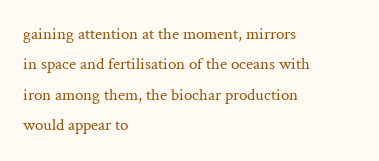gaining attention at the moment, mirrors in space and fertilisation of the oceans with iron among them, the biochar production would appear to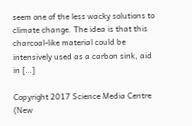seem one of the less wacky solutions to climate change. The idea is that this charcoal-like material could be intensively used as a carbon sink, aid in […]

Copyright 2017 Science Media Centre (New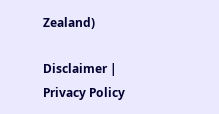Zealand)

Disclaimer | Privacy Policy